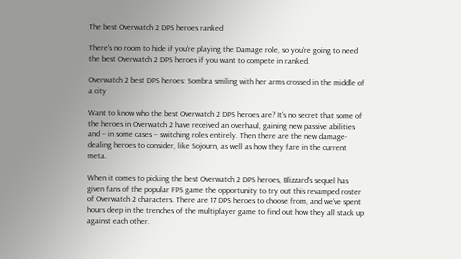The best Overwatch 2 DPS heroes ranked

There's no room to hide if you're playing the Damage role, so you’re going to need the best Overwatch 2 DPS heroes if you want to compete in ranked.

Overwatch 2 best DPS heroes: Sombra smiling with her arms crossed in the middle of a city

Want to know who the best Overwatch 2 DPS heroes are? It’s no secret that some of the heroes in Overwatch 2 have received an overhaul, gaining new passive abilities and – in some cases – switching roles entirely. Then there are the new damage-dealing heroes to consider, like Sojourn, as well as how they fare in the current meta.

When it comes to picking the best Overwatch 2 DPS heroes, Blizzard’s sequel has given fans of the popular FPS game the opportunity to try out this revamped roster of Overwatch 2 characters. There are 17 DPS heroes to choose from, and we’ve spent hours deep in the trenches of the multiplayer game to find out how they all stack up against each other.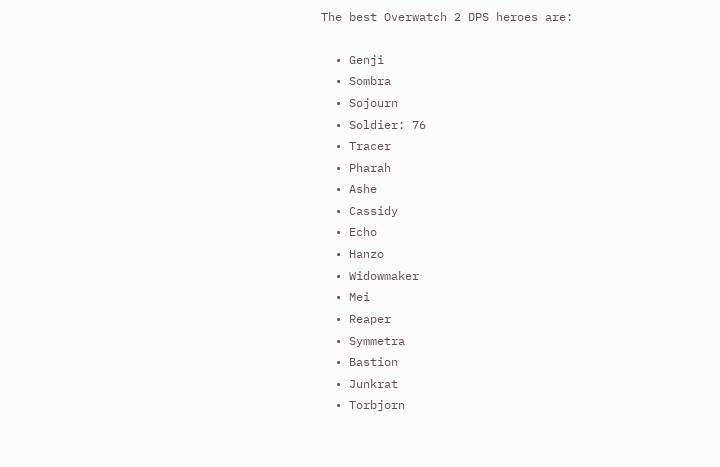The best Overwatch 2 DPS heroes are:

  • Genji
  • Sombra
  • Sojourn
  • Soldier: 76
  • Tracer
  • Pharah
  • Ashe
  • Cassidy
  • Echo
  • Hanzo
  • Widowmaker
  • Mei
  • Reaper
  • Symmetra
  • Bastion
  • Junkrat
  • Torbjorn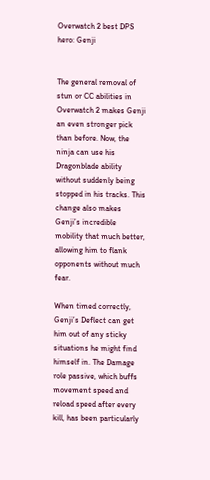Overwatch 2 best DPS hero: Genji


The general removal of stun or CC abilities in Overwatch 2 makes Genji an even stronger pick than before. Now, the ninja can use his Dragonblade ability without suddenly being stopped in his tracks. This change also makes Genji’s incredible mobility that much better, allowing him to flank opponents without much fear.

When timed correctly, Genji’s Deflect can get him out of any sticky situations he might find himself in. The Damage role passive, which buffs movement speed and reload speed after every kill, has been particularly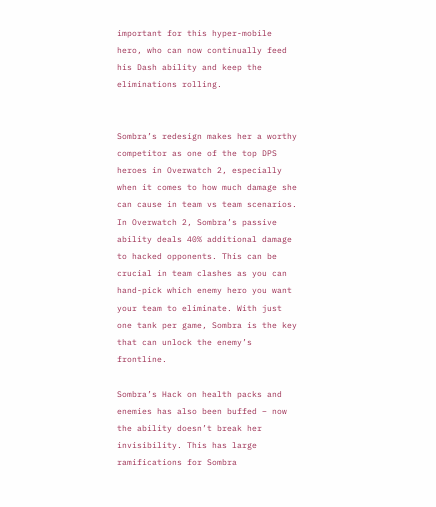important for this hyper-mobile hero, who can now continually feed his Dash ability and keep the eliminations rolling.


Sombra’s redesign makes her a worthy competitor as one of the top DPS heroes in Overwatch 2, especially when it comes to how much damage she can cause in team vs team scenarios. In Overwatch 2, Sombra’s passive ability deals 40% additional damage to hacked opponents. This can be crucial in team clashes as you can hand-pick which enemy hero you want your team to eliminate. With just one tank per game, Sombra is the key that can unlock the enemy’s frontline.

Sombra’s Hack on health packs and enemies has also been buffed – now the ability doesn’t break her invisibility. This has large ramifications for Sombra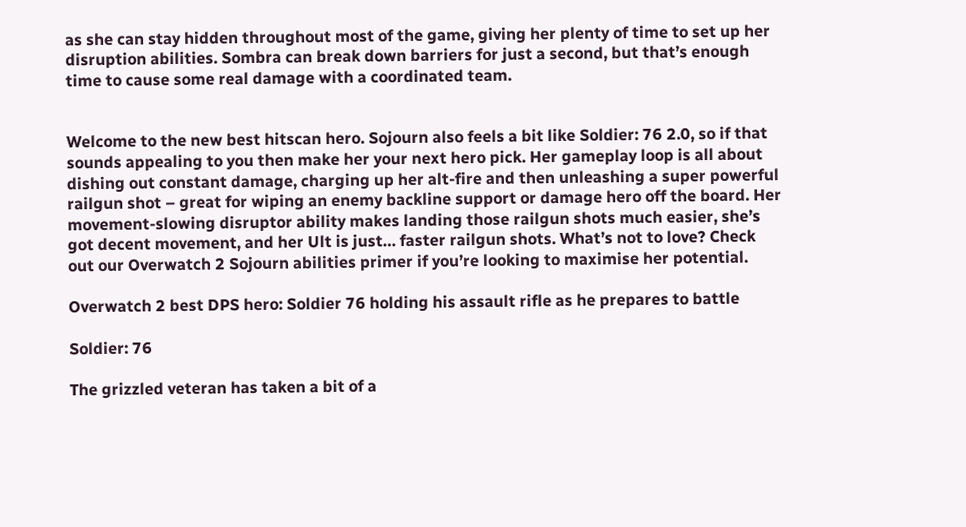as she can stay hidden throughout most of the game, giving her plenty of time to set up her disruption abilities. Sombra can break down barriers for just a second, but that’s enough time to cause some real damage with a coordinated team.


Welcome to the new best hitscan hero. Sojourn also feels a bit like Soldier: 76 2.0, so if that sounds appealing to you then make her your next hero pick. Her gameplay loop is all about dishing out constant damage, charging up her alt-fire and then unleashing a super powerful railgun shot – great for wiping an enemy backline support or damage hero off the board. Her movement-slowing disruptor ability makes landing those railgun shots much easier, she’s got decent movement, and her Ult is just… faster railgun shots. What’s not to love? Check out our Overwatch 2 Sojourn abilities primer if you’re looking to maximise her potential.

Overwatch 2 best DPS hero: Soldier 76 holding his assault rifle as he prepares to battle

Soldier: 76

The grizzled veteran has taken a bit of a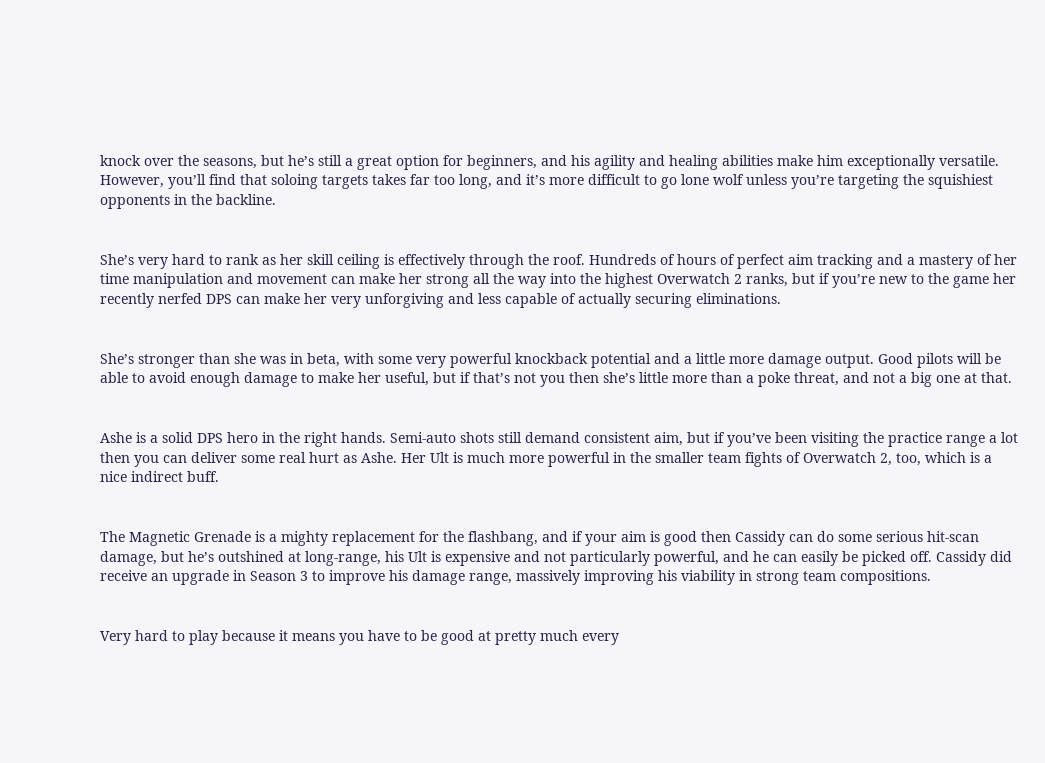knock over the seasons, but he’s still a great option for beginners, and his agility and healing abilities make him exceptionally versatile. However, you’ll find that soloing targets takes far too long, and it’s more difficult to go lone wolf unless you’re targeting the squishiest opponents in the backline.


She’s very hard to rank as her skill ceiling is effectively through the roof. Hundreds of hours of perfect aim tracking and a mastery of her time manipulation and movement can make her strong all the way into the highest Overwatch 2 ranks, but if you’re new to the game her recently nerfed DPS can make her very unforgiving and less capable of actually securing eliminations.


She’s stronger than she was in beta, with some very powerful knockback potential and a little more damage output. Good pilots will be able to avoid enough damage to make her useful, but if that’s not you then she’s little more than a poke threat, and not a big one at that.


Ashe is a solid DPS hero in the right hands. Semi-auto shots still demand consistent aim, but if you’ve been visiting the practice range a lot then you can deliver some real hurt as Ashe. Her Ult is much more powerful in the smaller team fights of Overwatch 2, too, which is a nice indirect buff.


The Magnetic Grenade is a mighty replacement for the flashbang, and if your aim is good then Cassidy can do some serious hit-scan damage, but he’s outshined at long-range, his Ult is expensive and not particularly powerful, and he can easily be picked off. Cassidy did receive an upgrade in Season 3 to improve his damage range, massively improving his viability in strong team compositions.


Very hard to play because it means you have to be good at pretty much every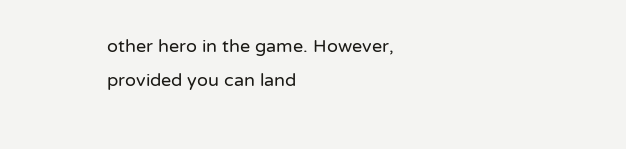other hero in the game. However, provided you can land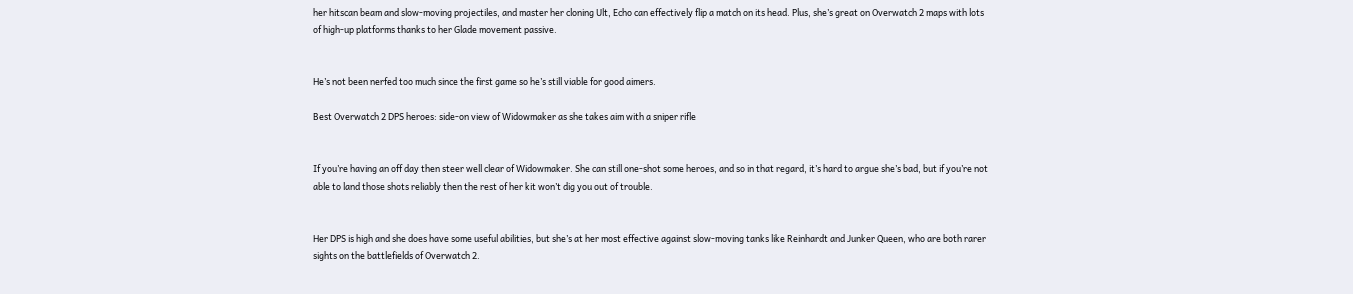her hitscan beam and slow-moving projectiles, and master her cloning Ult, Echo can effectively flip a match on its head. Plus, she’s great on Overwatch 2 maps with lots of high-up platforms thanks to her Glade movement passive.


He’s not been nerfed too much since the first game so he’s still viable for good aimers.

Best Overwatch 2 DPS heroes: side-on view of Widowmaker as she takes aim with a sniper rifle


If you’re having an off day then steer well clear of Widowmaker. She can still one-shot some heroes, and so in that regard, it’s hard to argue she’s bad, but if you’re not able to land those shots reliably then the rest of her kit won’t dig you out of trouble.


Her DPS is high and she does have some useful abilities, but she’s at her most effective against slow-moving tanks like Reinhardt and Junker Queen, who are both rarer sights on the battlefields of Overwatch 2.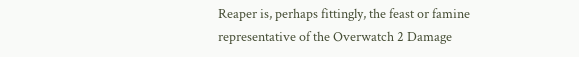Reaper is, perhaps fittingly, the feast or famine representative of the Overwatch 2 Damage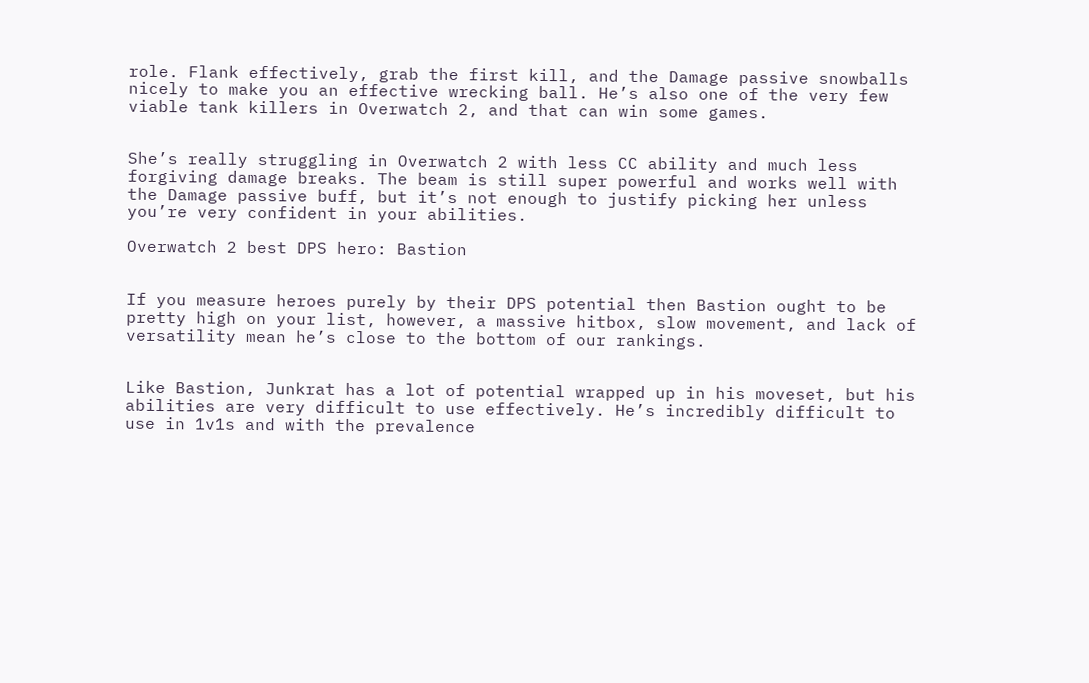role. Flank effectively, grab the first kill, and the Damage passive snowballs nicely to make you an effective wrecking ball. He’s also one of the very few viable tank killers in Overwatch 2, and that can win some games.


She’s really struggling in Overwatch 2 with less CC ability and much less forgiving damage breaks. The beam is still super powerful and works well with the Damage passive buff, but it’s not enough to justify picking her unless you’re very confident in your abilities.

Overwatch 2 best DPS hero: Bastion


If you measure heroes purely by their DPS potential then Bastion ought to be pretty high on your list, however, a massive hitbox, slow movement, and lack of versatility mean he’s close to the bottom of our rankings.


Like Bastion, Junkrat has a lot of potential wrapped up in his moveset, but his abilities are very difficult to use effectively. He’s incredibly difficult to use in 1v1s and with the prevalence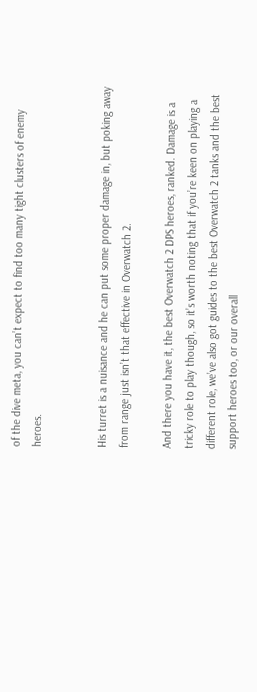of the dive meta, you can’t expect to find too many tight clusters of enemy heroes.


His turret is a nuisance and he can put some proper damage in, but poking away from range just isn’t that effective in Overwatch 2.

And there you have it, the best Overwatch 2 DPS heroes, ranked. Damage is a tricky role to play though, so it’s worth noting that if you’re keen on playing a different role, we’ve also got guides to the best Overwatch 2 tanks and the best support heroes too, or our overall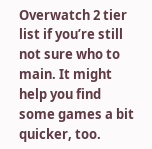Overwatch 2 tier list if you’re still not sure who to main. It might help you find some games a bit quicker, too.